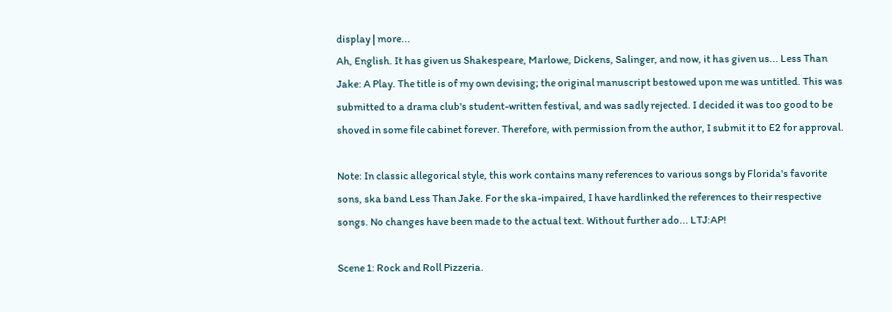display | more...
Ah, English. It has given us Shakespeare, Marlowe, Dickens, Salinger, and now, it has given us... Less Than Jake: A Play. The title is of my own devising; the original manuscript bestowed upon me was untitled. This was submitted to a drama club's student-written festival, and was sadly rejected. I decided it was too good to be shoved in some file cabinet forever. Therefore, with permission from the author, I submit it to E2 for approval.

Note: In classic allegorical style, this work contains many references to various songs by Florida's favorite sons, ska band Less Than Jake. For the ska-impaired, I have hardlinked the references to their respective songs. No changes have been made to the actual text. Without further ado... LTJ:AP!

Scene 1: Rock and Roll Pizzeria.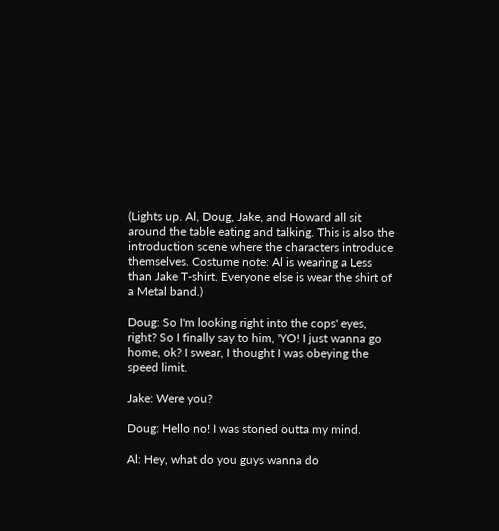(Lights up. Al, Doug, Jake, and Howard all sit around the table eating and talking. This is also the introduction scene where the characters introduce themselves. Costume note: Al is wearing a Less than Jake T-shirt. Everyone else is wear the shirt of a Metal band.)

Doug: So I'm looking right into the cops' eyes, right? So I finally say to him, 'YO! I just wanna go home, ok? I swear, I thought I was obeying the speed limit.

Jake: Were you?

Doug: Hello no! I was stoned outta my mind.

Al: Hey, what do you guys wanna do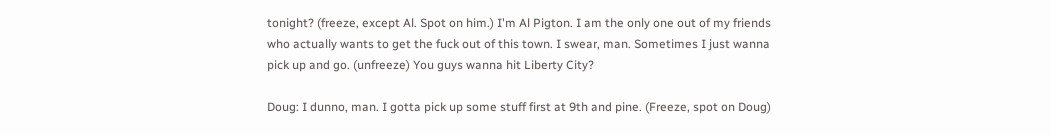tonight? (freeze, except Al. Spot on him.) I'm Al Pigton. I am the only one out of my friends who actually wants to get the fuck out of this town. I swear, man. Sometimes I just wanna pick up and go. (unfreeze) You guys wanna hit Liberty City?

Doug: I dunno, man. I gotta pick up some stuff first at 9th and pine. (Freeze, spot on Doug)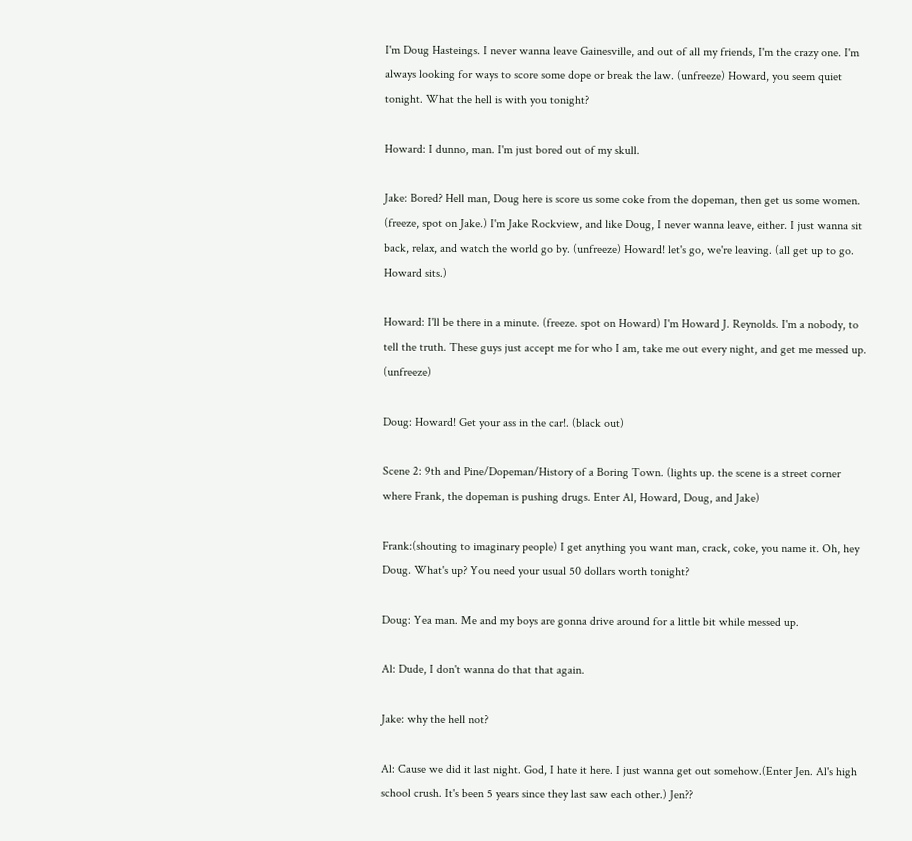I'm Doug Hasteings. I never wanna leave Gainesville, and out of all my friends, I'm the crazy one. I'm always looking for ways to score some dope or break the law. (unfreeze) Howard, you seem quiet tonight. What the hell is with you tonight?

Howard: I dunno, man. I'm just bored out of my skull.

Jake: Bored? Hell man, Doug here is score us some coke from the dopeman, then get us some women. (freeze, spot on Jake.) I'm Jake Rockview, and like Doug, I never wanna leave, either. I just wanna sit back, relax, and watch the world go by. (unfreeze) Howard! let's go, we're leaving. (all get up to go. Howard sits.)

Howard: I'll be there in a minute. (freeze. spot on Howard) I'm Howard J. Reynolds. I'm a nobody, to tell the truth. These guys just accept me for who I am, take me out every night, and get me messed up. (unfreeze)

Doug: Howard! Get your ass in the car!. (black out)

Scene 2: 9th and Pine/Dopeman/History of a Boring Town. (lights up. the scene is a street corner where Frank, the dopeman is pushing drugs. Enter Al, Howard, Doug, and Jake)

Frank:(shouting to imaginary people) I get anything you want man, crack, coke, you name it. Oh, hey Doug. What's up? You need your usual 50 dollars worth tonight?

Doug: Yea man. Me and my boys are gonna drive around for a little bit while messed up.

Al: Dude, I don't wanna do that that again.

Jake: why the hell not?

Al: Cause we did it last night. God, I hate it here. I just wanna get out somehow.(Enter Jen. Al's high school crush. It's been 5 years since they last saw each other.) Jen??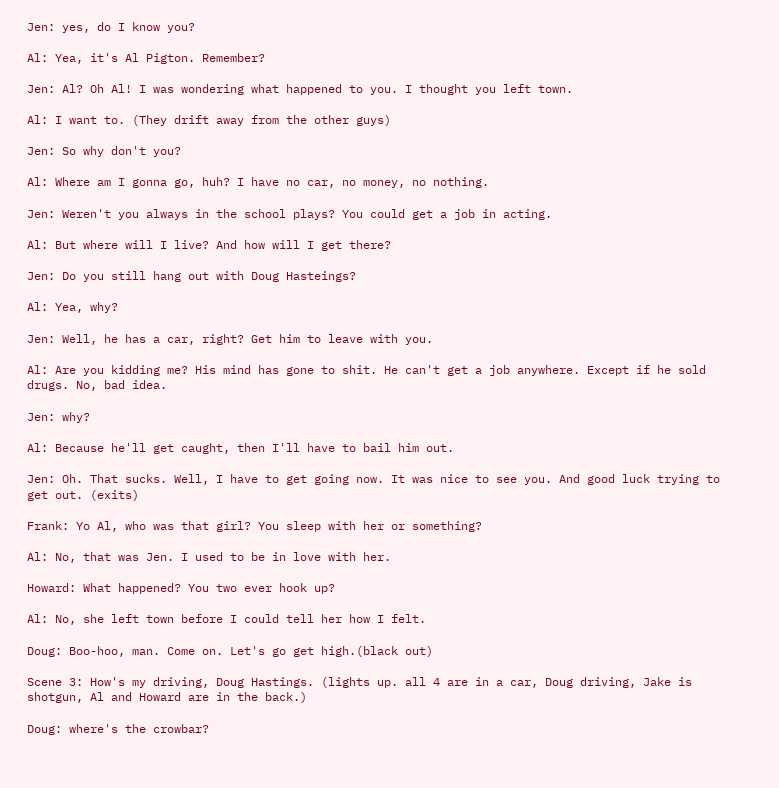Jen: yes, do I know you?

Al: Yea, it's Al Pigton. Remember?

Jen: Al? Oh Al! I was wondering what happened to you. I thought you left town.

Al: I want to. (They drift away from the other guys)

Jen: So why don't you?

Al: Where am I gonna go, huh? I have no car, no money, no nothing.

Jen: Weren't you always in the school plays? You could get a job in acting.

Al: But where will I live? And how will I get there?

Jen: Do you still hang out with Doug Hasteings?

Al: Yea, why?

Jen: Well, he has a car, right? Get him to leave with you.

Al: Are you kidding me? His mind has gone to shit. He can't get a job anywhere. Except if he sold drugs. No, bad idea.

Jen: why?

Al: Because he'll get caught, then I'll have to bail him out.

Jen: Oh. That sucks. Well, I have to get going now. It was nice to see you. And good luck trying to get out. (exits)

Frank: Yo Al, who was that girl? You sleep with her or something?

Al: No, that was Jen. I used to be in love with her.

Howard: What happened? You two ever hook up?

Al: No, she left town before I could tell her how I felt.

Doug: Boo-hoo, man. Come on. Let's go get high.(black out)

Scene 3: How's my driving, Doug Hastings. (lights up. all 4 are in a car, Doug driving, Jake is shotgun, Al and Howard are in the back.)

Doug: where's the crowbar?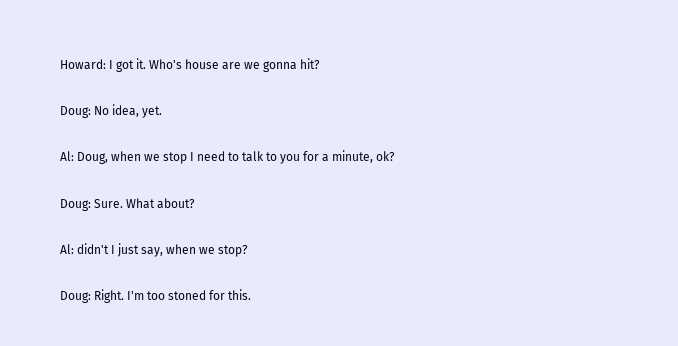Howard: I got it. Who's house are we gonna hit?

Doug: No idea, yet.

Al: Doug, when we stop I need to talk to you for a minute, ok?

Doug: Sure. What about?

Al: didn't I just say, when we stop?

Doug: Right. I'm too stoned for this.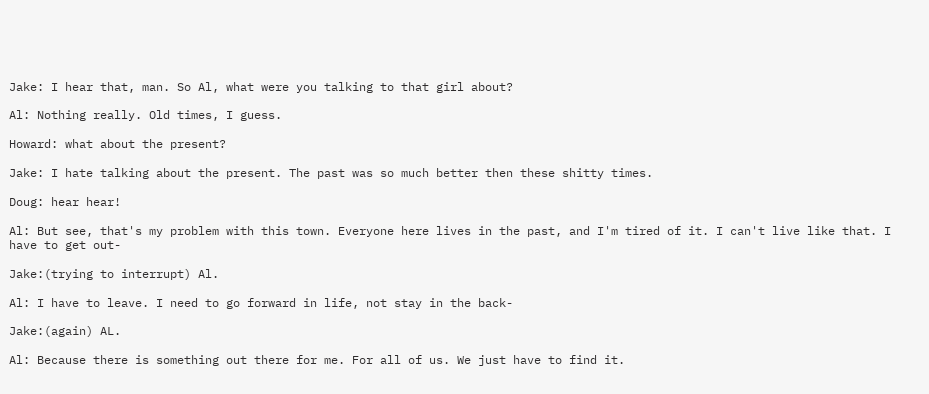Jake: I hear that, man. So Al, what were you talking to that girl about?

Al: Nothing really. Old times, I guess.

Howard: what about the present?

Jake: I hate talking about the present. The past was so much better then these shitty times.

Doug: hear hear!

Al: But see, that's my problem with this town. Everyone here lives in the past, and I'm tired of it. I can't live like that. I have to get out-

Jake:(trying to interrupt) Al.

Al: I have to leave. I need to go forward in life, not stay in the back-

Jake:(again) AL.

Al: Because there is something out there for me. For all of us. We just have to find it.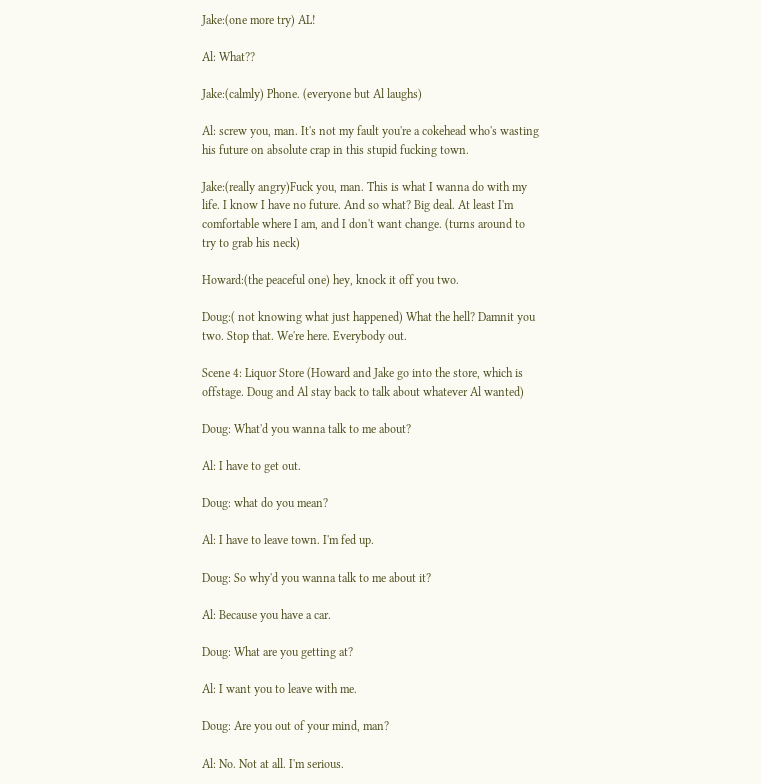Jake:(one more try) AL!

Al: What??

Jake:(calmly) Phone. (everyone but Al laughs)

Al: screw you, man. It's not my fault you're a cokehead who's wasting his future on absolute crap in this stupid fucking town.

Jake:(really angry)Fuck you, man. This is what I wanna do with my life. I know I have no future. And so what? Big deal. At least I'm comfortable where I am, and I don't want change. (turns around to try to grab his neck)

Howard:(the peaceful one) hey, knock it off you two.

Doug:( not knowing what just happened) What the hell? Damnit you two. Stop that. We're here. Everybody out.

Scene 4: Liquor Store (Howard and Jake go into the store, which is offstage. Doug and Al stay back to talk about whatever Al wanted)

Doug: What'd you wanna talk to me about?

Al: I have to get out.

Doug: what do you mean?

Al: I have to leave town. I'm fed up.

Doug: So why'd you wanna talk to me about it?

Al: Because you have a car.

Doug: What are you getting at?

Al: I want you to leave with me.

Doug: Are you out of your mind, man?

Al: No. Not at all. I'm serious.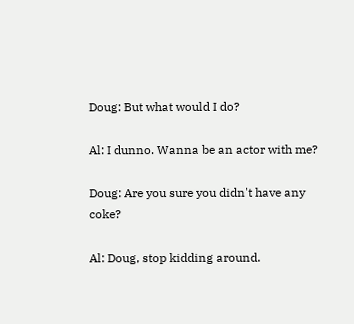Doug: But what would I do?

Al: I dunno. Wanna be an actor with me?

Doug: Are you sure you didn't have any coke?

Al: Doug, stop kidding around.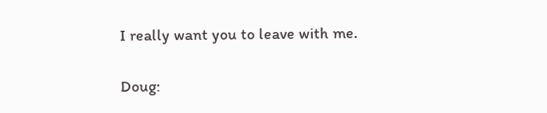I really want you to leave with me.

Doug: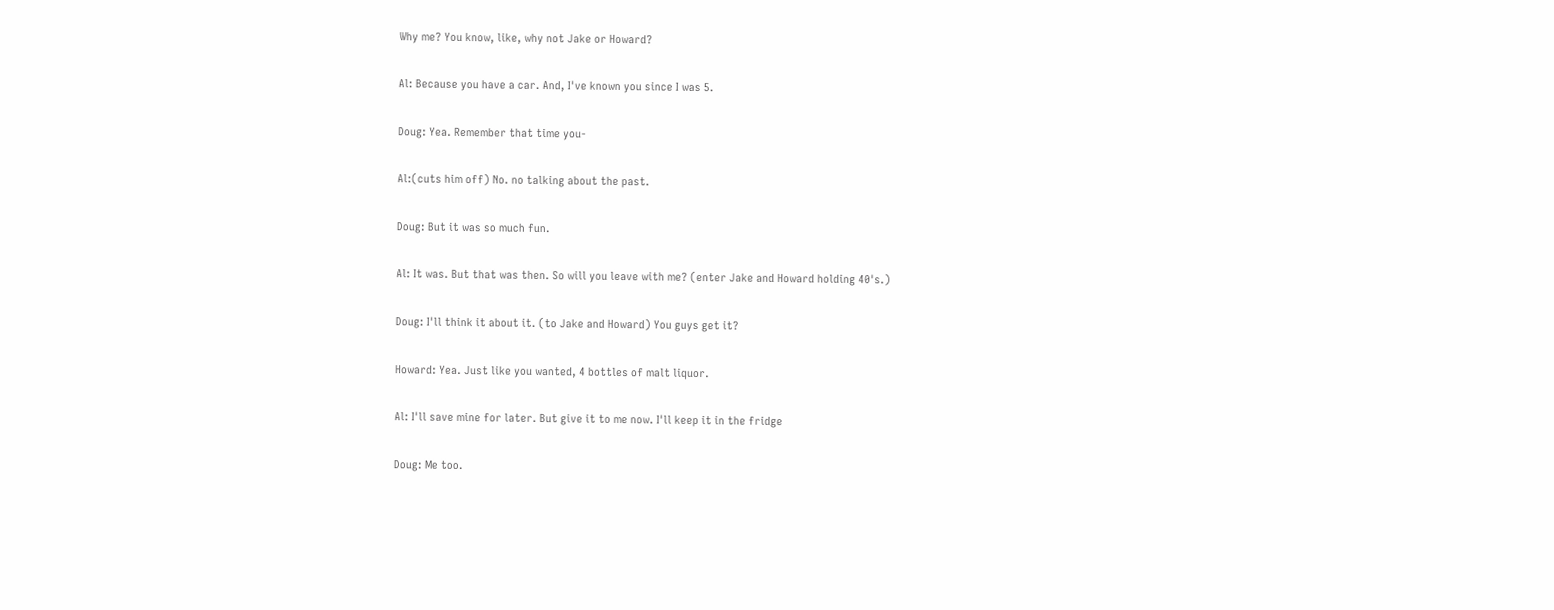Why me? You know, like, why not Jake or Howard?

Al: Because you have a car. And, I've known you since I was 5.

Doug: Yea. Remember that time you-

Al:(cuts him off) No. no talking about the past.

Doug: But it was so much fun.

Al: It was. But that was then. So will you leave with me? (enter Jake and Howard holding 40's.)

Doug: I'll think it about it. (to Jake and Howard) You guys get it?

Howard: Yea. Just like you wanted, 4 bottles of malt liquor.

Al: I'll save mine for later. But give it to me now. I'll keep it in the fridge

Doug: Me too.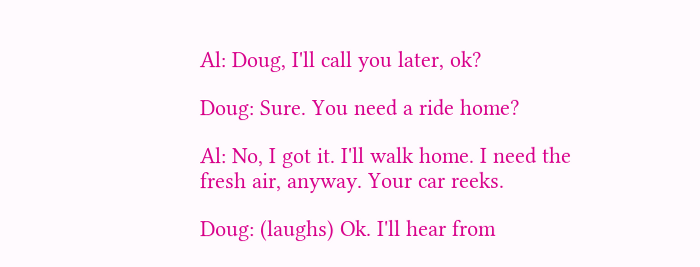Al: Doug, I'll call you later, ok?

Doug: Sure. You need a ride home?

Al: No, I got it. I'll walk home. I need the fresh air, anyway. Your car reeks.

Doug: (laughs) Ok. I'll hear from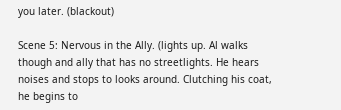you later. (blackout)

Scene 5: Nervous in the Ally. (lights up. Al walks though and ally that has no streetlights. He hears noises and stops to looks around. Clutching his coat, he begins to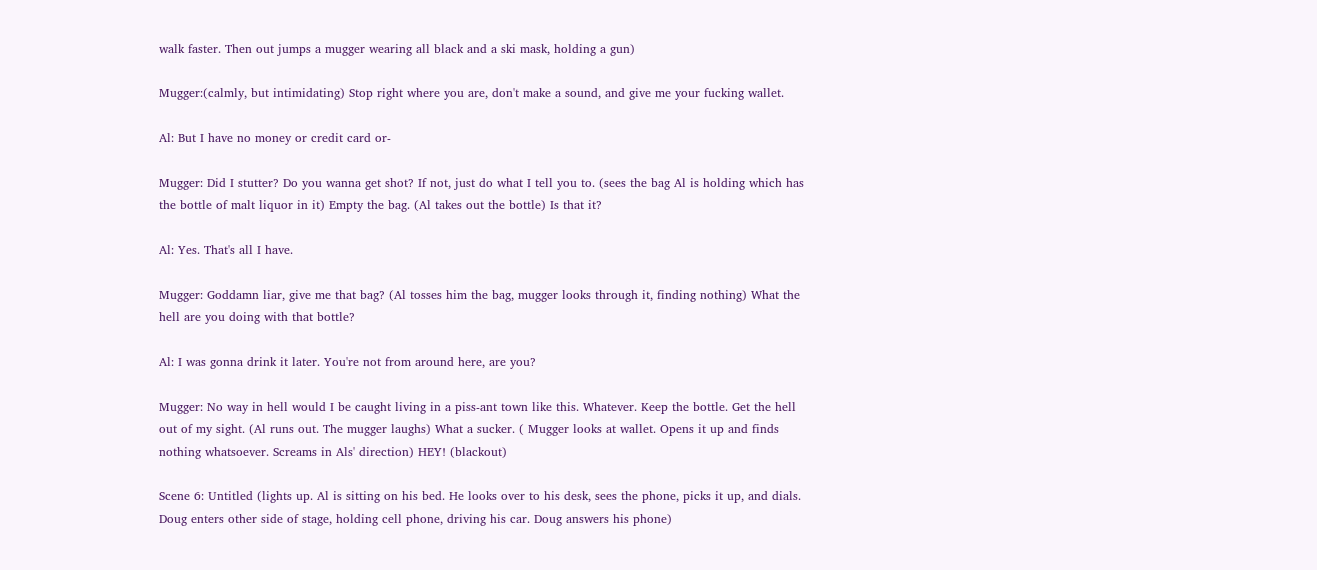walk faster. Then out jumps a mugger wearing all black and a ski mask, holding a gun)

Mugger:(calmly, but intimidating) Stop right where you are, don't make a sound, and give me your fucking wallet.

Al: But I have no money or credit card or-

Mugger: Did I stutter? Do you wanna get shot? If not, just do what I tell you to. (sees the bag Al is holding which has the bottle of malt liquor in it) Empty the bag. (Al takes out the bottle) Is that it?

Al: Yes. That's all I have.

Mugger: Goddamn liar, give me that bag? (Al tosses him the bag, mugger looks through it, finding nothing) What the hell are you doing with that bottle?

Al: I was gonna drink it later. You're not from around here, are you?

Mugger: No way in hell would I be caught living in a piss-ant town like this. Whatever. Keep the bottle. Get the hell out of my sight. (Al runs out. The mugger laughs) What a sucker. ( Mugger looks at wallet. Opens it up and finds nothing whatsoever. Screams in Als' direction) HEY! (blackout)

Scene 6: Untitled (lights up. Al is sitting on his bed. He looks over to his desk, sees the phone, picks it up, and dials. Doug enters other side of stage, holding cell phone, driving his car. Doug answers his phone)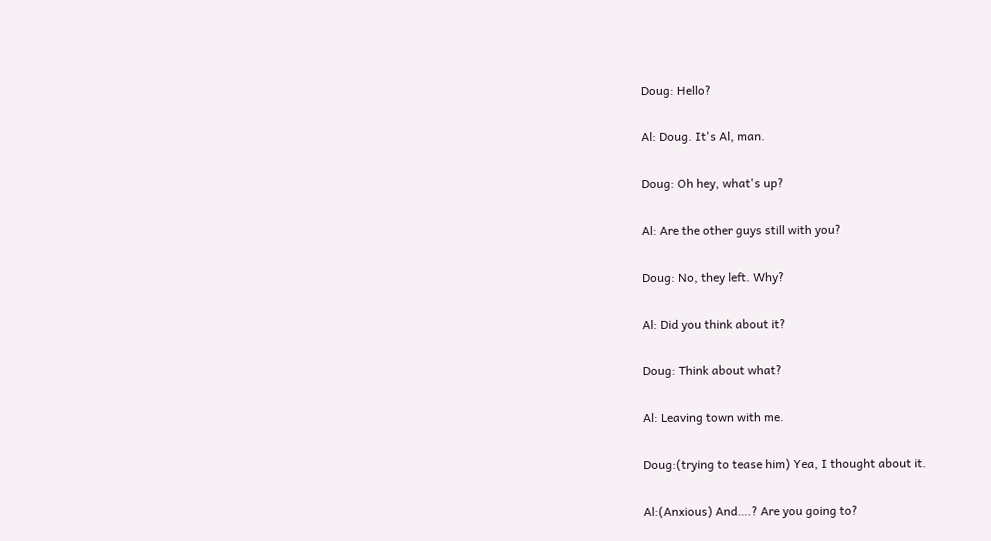Doug: Hello?

Al: Doug. It's Al, man.

Doug: Oh hey, what's up?

Al: Are the other guys still with you?

Doug: No, they left. Why?

Al: Did you think about it?

Doug: Think about what?

Al: Leaving town with me.

Doug:(trying to tease him) Yea, I thought about it.

Al:(Anxious) And….? Are you going to?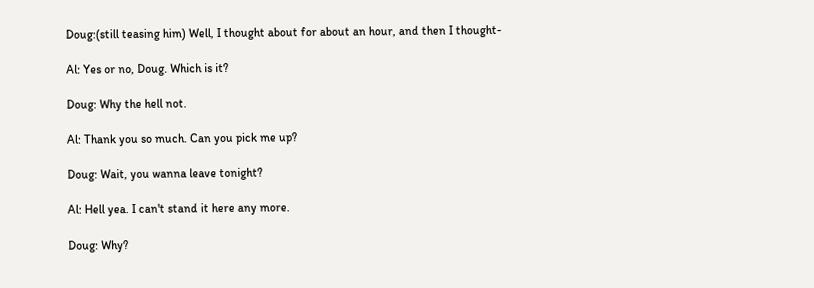Doug:(still teasing him) Well, I thought about for about an hour, and then I thought-

Al: Yes or no, Doug. Which is it?

Doug: Why the hell not.

Al: Thank you so much. Can you pick me up?

Doug: Wait, you wanna leave tonight?

Al: Hell yea. I can't stand it here any more.

Doug: Why?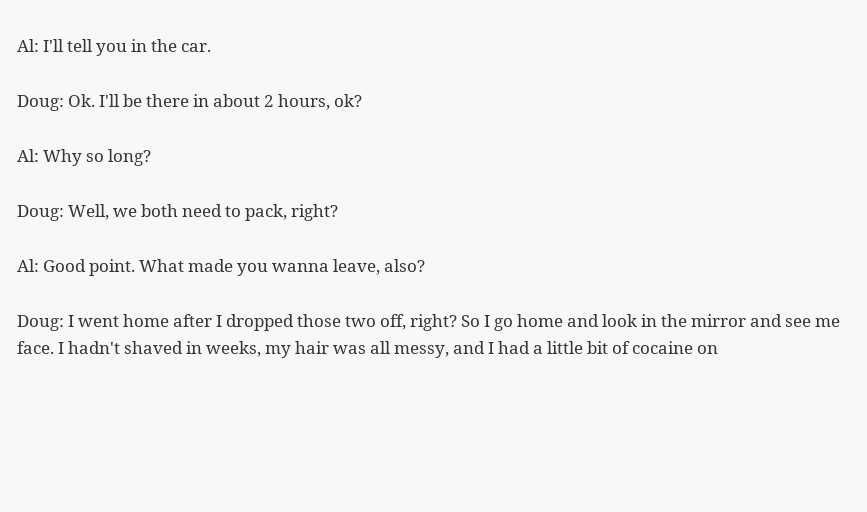Al: I'll tell you in the car.

Doug: Ok. I'll be there in about 2 hours, ok?

Al: Why so long?

Doug: Well, we both need to pack, right?

Al: Good point. What made you wanna leave, also?

Doug: I went home after I dropped those two off, right? So I go home and look in the mirror and see me face. I hadn't shaved in weeks, my hair was all messy, and I had a little bit of cocaine on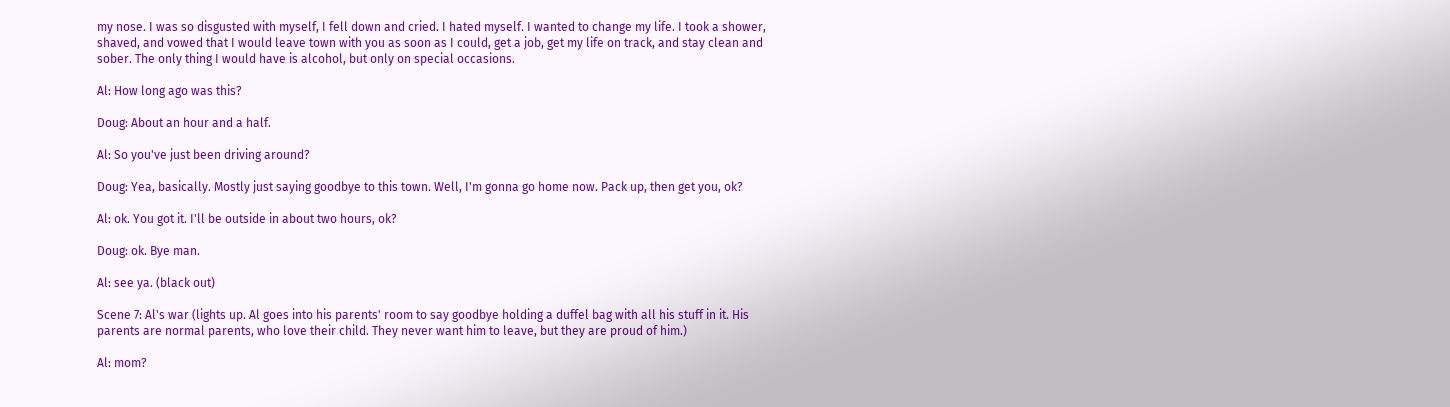my nose. I was so disgusted with myself, I fell down and cried. I hated myself. I wanted to change my life. I took a shower, shaved, and vowed that I would leave town with you as soon as I could, get a job, get my life on track, and stay clean and sober. The only thing I would have is alcohol, but only on special occasions.

Al: How long ago was this?

Doug: About an hour and a half.

Al: So you've just been driving around?

Doug: Yea, basically. Mostly just saying goodbye to this town. Well, I'm gonna go home now. Pack up, then get you, ok?

Al: ok. You got it. I'll be outside in about two hours, ok?

Doug: ok. Bye man.

Al: see ya. (black out)

Scene 7: Al's war (lights up. Al goes into his parents' room to say goodbye holding a duffel bag with all his stuff in it. His parents are normal parents, who love their child. They never want him to leave, but they are proud of him.)

Al: mom?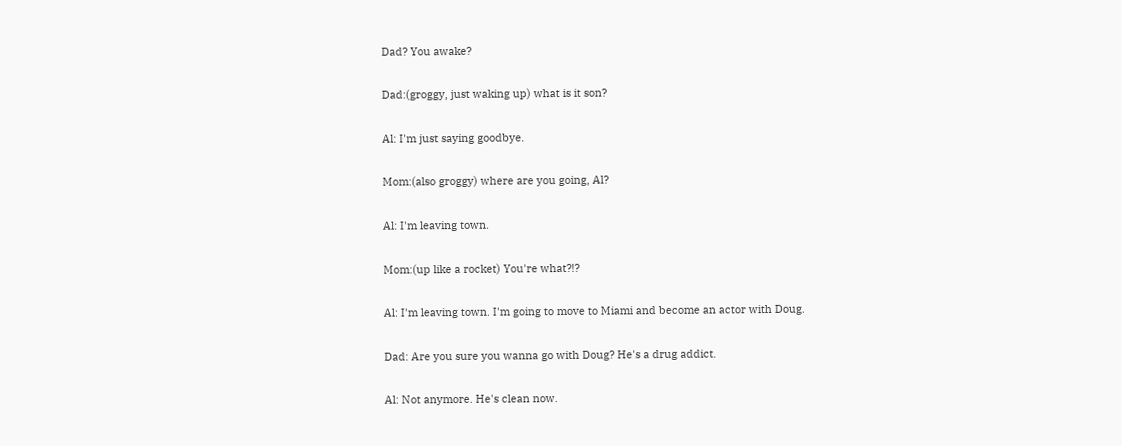Dad? You awake?

Dad:(groggy, just waking up) what is it son?

Al: I'm just saying goodbye.

Mom:(also groggy) where are you going, Al?

Al: I'm leaving town.

Mom:(up like a rocket) You're what?!?

Al: I'm leaving town. I'm going to move to Miami and become an actor with Doug.

Dad: Are you sure you wanna go with Doug? He's a drug addict.

Al: Not anymore. He's clean now.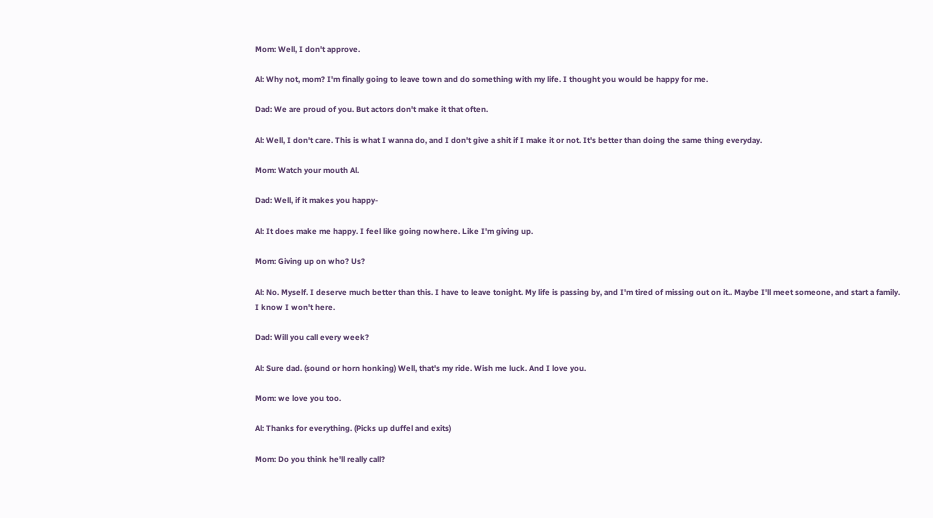Mom: Well, I don't approve.

Al: Why not, mom? I'm finally going to leave town and do something with my life. I thought you would be happy for me.

Dad: We are proud of you. But actors don't make it that often.

Al: Well, I don't care. This is what I wanna do, and I don't give a shit if I make it or not. It's better than doing the same thing everyday.

Mom: Watch your mouth Al.

Dad: Well, if it makes you happy-

Al: It does make me happy. I feel like going nowhere. Like I'm giving up.

Mom: Giving up on who? Us?

Al: No. Myself. I deserve much better than this. I have to leave tonight. My life is passing by, and I'm tired of missing out on it.. Maybe I'll meet someone, and start a family. I know I won't here.

Dad: Will you call every week?

Al: Sure dad. (sound or horn honking) Well, that's my ride. Wish me luck. And I love you.

Mom: we love you too.

Al: Thanks for everything. (Picks up duffel and exits)

Mom: Do you think he'll really call?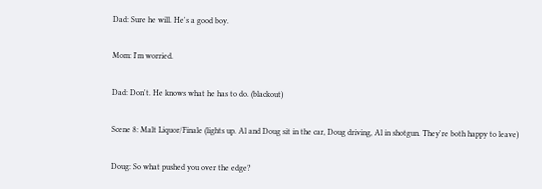Dad: Sure he will. He's a good boy.

Mom: I'm worried.

Dad: Don't. He knows what he has to do. (blackout)

Scene 8: Malt Liquor/Finale (lights up. Al and Doug sit in the car, Doug driving, Al in shotgun. They're both happy to leave)

Doug: So what pushed you over the edge?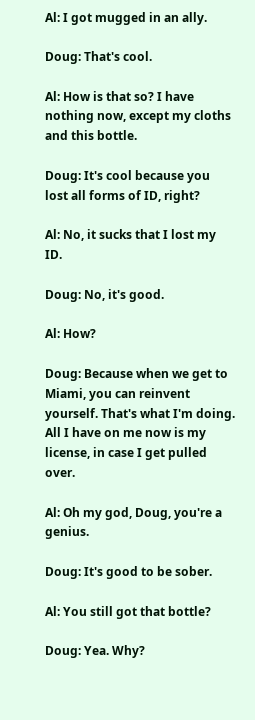Al: I got mugged in an ally.

Doug: That's cool.

Al: How is that so? I have nothing now, except my cloths and this bottle.

Doug: It's cool because you lost all forms of ID, right?

Al: No, it sucks that I lost my ID.

Doug: No, it's good.

Al: How?

Doug: Because when we get to Miami, you can reinvent yourself. That's what I'm doing. All I have on me now is my license, in case I get pulled over.

Al: Oh my god, Doug, you're a genius.

Doug: It's good to be sober.

Al: You still got that bottle?

Doug: Yea. Why?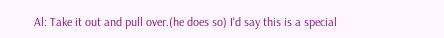Al: Take it out and pull over.(he does so) I'd say this is a special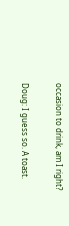occasion to drink, am I right?

Doug: I guess so. A toast.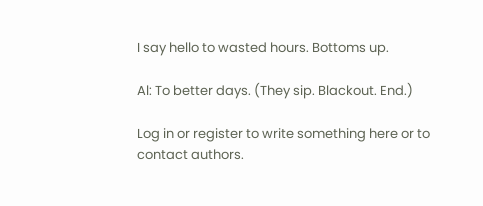I say hello to wasted hours. Bottoms up.

Al: To better days. (They sip. Blackout. End.)

Log in or register to write something here or to contact authors.